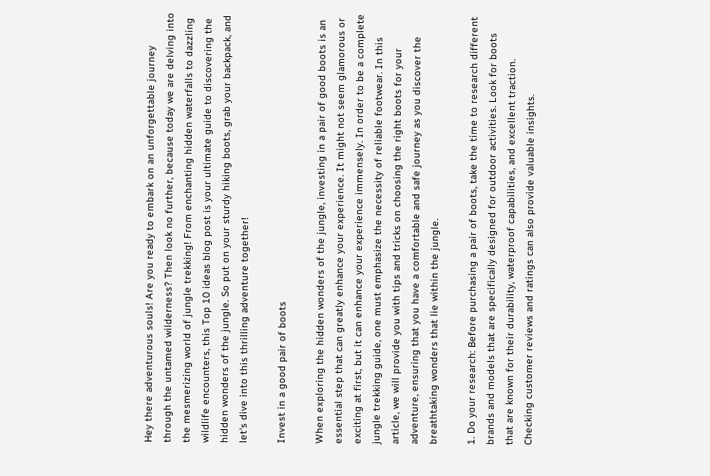Hey there adventurous souls! Are you ready to embark on an unforgettable journey through the untamed wilderness? Then look no further, because today we are delving into the mesmerizing world of jungle trekking! From enchanting hidden waterfalls to dazzling wildlife encounters, this Top 10 ideas blog post is your ultimate guide to discovering the hidden wonders of the jungle. So put on your sturdy hiking boots, grab your backpack, and let's dive into this thrilling adventure together!

Invest in a good pair of boots

When exploring the hidden wonders of the jungle, investing in a pair of good boots is an essential step that can greatly enhance your experience. It might not seem glamorous or exciting at first, but it can enhance your experience immensely. In order to be a complete jungle trekking guide, one must emphasize the necessity of reliable footwear. In this article, we will provide you with tips and tricks on choosing the right boots for your adventure, ensuring that you have a comfortable and safe journey as you discover the breathtaking wonders that lie within the jungle.

1. Do your research: Before purchasing a pair of boots, take the time to research different brands and models that are specifically designed for outdoor activities. Look for boots that are known for their durability, waterproof capabilities, and excellent traction. Checking customer reviews and ratings can also provide valuable insights.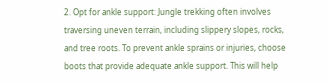2. Opt for ankle support: Jungle trekking often involves traversing uneven terrain, including slippery slopes, rocks, and tree roots. To prevent ankle sprains or injuries, choose boots that provide adequate ankle support. This will help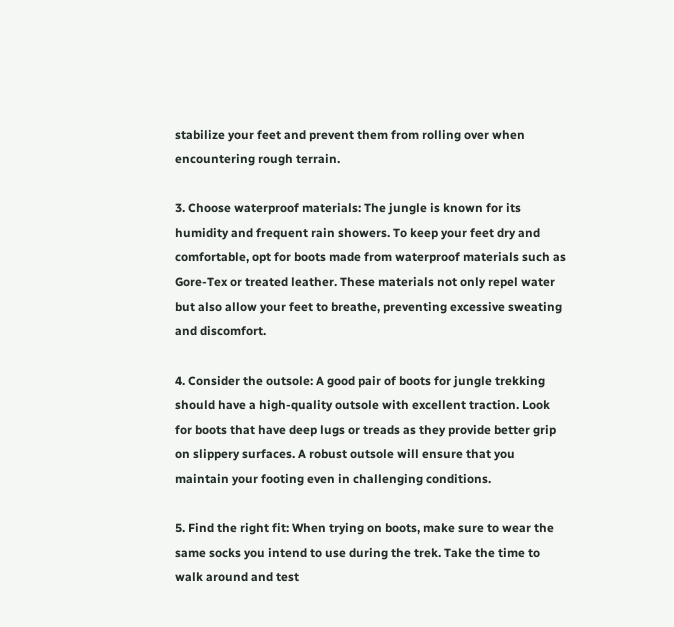stabilize your feet and prevent them from rolling over when encountering rough terrain.

3. Choose waterproof materials: The jungle is known for its humidity and frequent rain showers. To keep your feet dry and comfortable, opt for boots made from waterproof materials such as Gore-Tex or treated leather. These materials not only repel water but also allow your feet to breathe, preventing excessive sweating and discomfort.

4. Consider the outsole: A good pair of boots for jungle trekking should have a high-quality outsole with excellent traction. Look for boots that have deep lugs or treads as they provide better grip on slippery surfaces. A robust outsole will ensure that you maintain your footing even in challenging conditions.

5. Find the right fit: When trying on boots, make sure to wear the same socks you intend to use during the trek. Take the time to walk around and test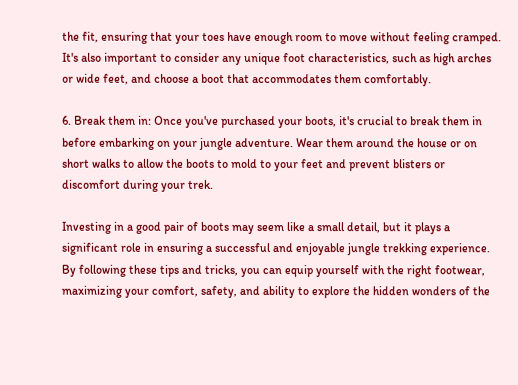the fit, ensuring that your toes have enough room to move without feeling cramped. It's also important to consider any unique foot characteristics, such as high arches or wide feet, and choose a boot that accommodates them comfortably.

6. Break them in: Once you've purchased your boots, it's crucial to break them in before embarking on your jungle adventure. Wear them around the house or on short walks to allow the boots to mold to your feet and prevent blisters or discomfort during your trek.

Investing in a good pair of boots may seem like a small detail, but it plays a significant role in ensuring a successful and enjoyable jungle trekking experience. By following these tips and tricks, you can equip yourself with the right footwear, maximizing your comfort, safety, and ability to explore the hidden wonders of the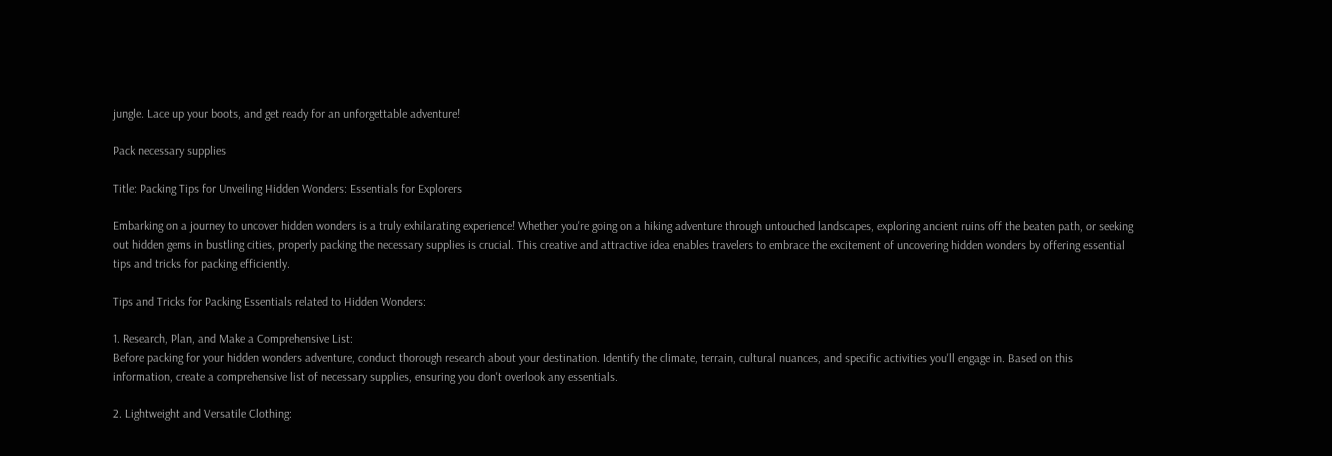jungle. Lace up your boots, and get ready for an unforgettable adventure!

Pack necessary supplies

Title: Packing Tips for Unveiling Hidden Wonders: Essentials for Explorers

Embarking on a journey to uncover hidden wonders is a truly exhilarating experience! Whether you're going on a hiking adventure through untouched landscapes, exploring ancient ruins off the beaten path, or seeking out hidden gems in bustling cities, properly packing the necessary supplies is crucial. This creative and attractive idea enables travelers to embrace the excitement of uncovering hidden wonders by offering essential tips and tricks for packing efficiently.

Tips and Tricks for Packing Essentials related to Hidden Wonders:

1. Research, Plan, and Make a Comprehensive List:
Before packing for your hidden wonders adventure, conduct thorough research about your destination. Identify the climate, terrain, cultural nuances, and specific activities you'll engage in. Based on this information, create a comprehensive list of necessary supplies, ensuring you don't overlook any essentials.

2. Lightweight and Versatile Clothing: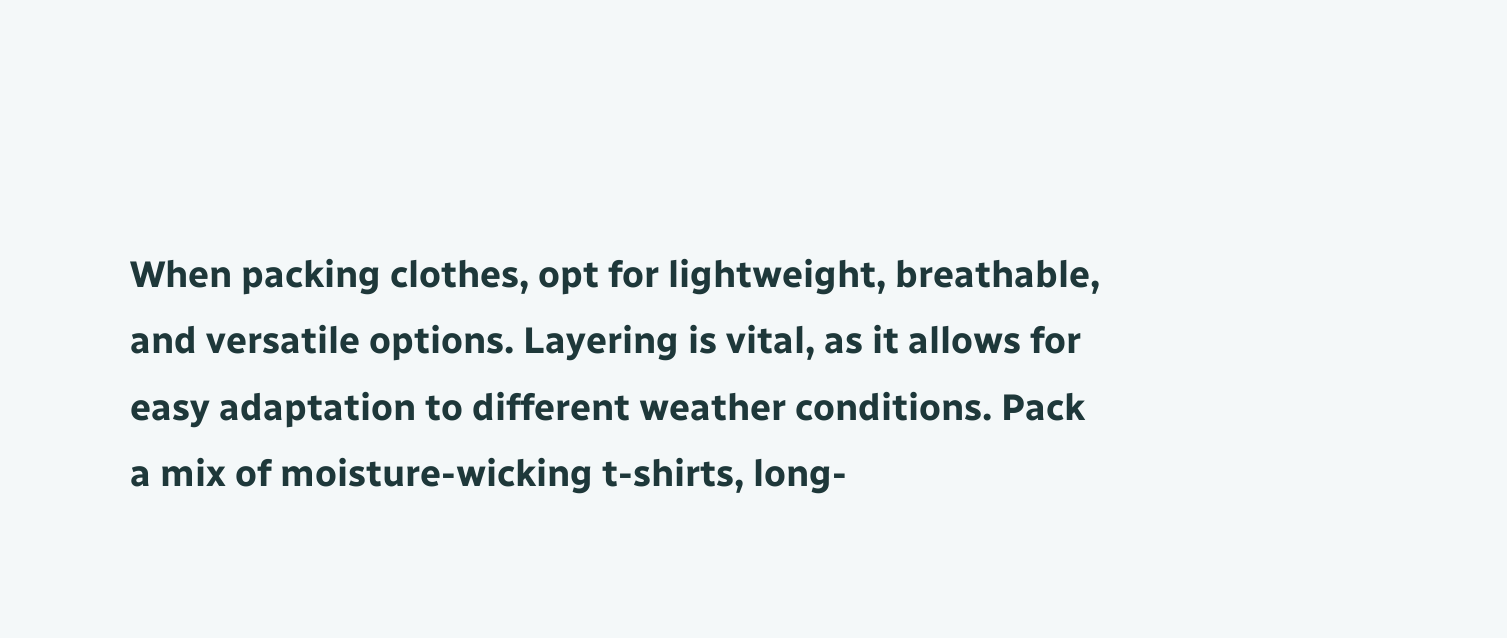When packing clothes, opt for lightweight, breathable, and versatile options. Layering is vital, as it allows for easy adaptation to different weather conditions. Pack a mix of moisture-wicking t-shirts, long-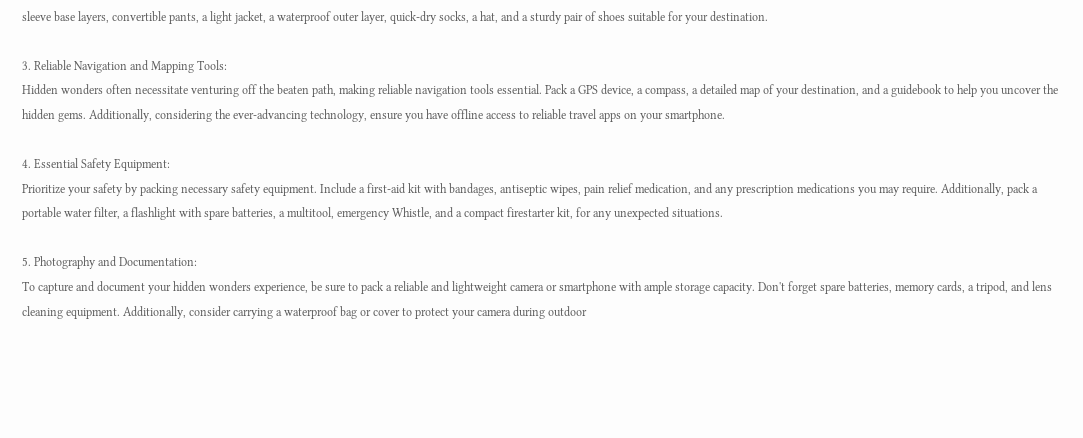sleeve base layers, convertible pants, a light jacket, a waterproof outer layer, quick-dry socks, a hat, and a sturdy pair of shoes suitable for your destination.

3. Reliable Navigation and Mapping Tools:
Hidden wonders often necessitate venturing off the beaten path, making reliable navigation tools essential. Pack a GPS device, a compass, a detailed map of your destination, and a guidebook to help you uncover the hidden gems. Additionally, considering the ever-advancing technology, ensure you have offline access to reliable travel apps on your smartphone.

4. Essential Safety Equipment:
Prioritize your safety by packing necessary safety equipment. Include a first-aid kit with bandages, antiseptic wipes, pain relief medication, and any prescription medications you may require. Additionally, pack a portable water filter, a flashlight with spare batteries, a multitool, emergency Whistle, and a compact firestarter kit, for any unexpected situations.

5. Photography and Documentation:
To capture and document your hidden wonders experience, be sure to pack a reliable and lightweight camera or smartphone with ample storage capacity. Don't forget spare batteries, memory cards, a tripod, and lens cleaning equipment. Additionally, consider carrying a waterproof bag or cover to protect your camera during outdoor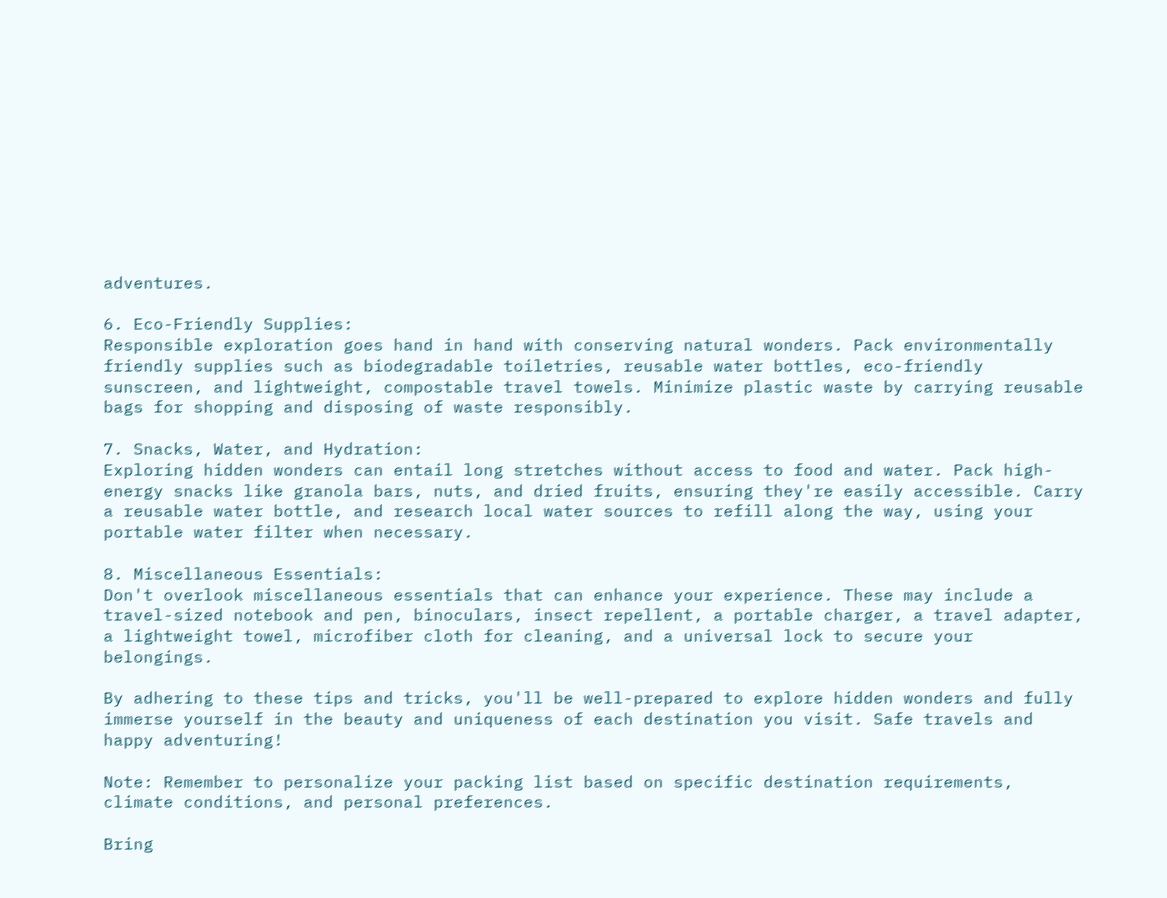adventures.

6. Eco-Friendly Supplies:
Responsible exploration goes hand in hand with conserving natural wonders. Pack environmentally friendly supplies such as biodegradable toiletries, reusable water bottles, eco-friendly sunscreen, and lightweight, compostable travel towels. Minimize plastic waste by carrying reusable bags for shopping and disposing of waste responsibly.

7. Snacks, Water, and Hydration:
Exploring hidden wonders can entail long stretches without access to food and water. Pack high-energy snacks like granola bars, nuts, and dried fruits, ensuring they're easily accessible. Carry a reusable water bottle, and research local water sources to refill along the way, using your portable water filter when necessary.

8. Miscellaneous Essentials:
Don't overlook miscellaneous essentials that can enhance your experience. These may include a travel-sized notebook and pen, binoculars, insect repellent, a portable charger, a travel adapter, a lightweight towel, microfiber cloth for cleaning, and a universal lock to secure your belongings.

By adhering to these tips and tricks, you'll be well-prepared to explore hidden wonders and fully immerse yourself in the beauty and uniqueness of each destination you visit. Safe travels and happy adventuring!

Note: Remember to personalize your packing list based on specific destination requirements, climate conditions, and personal preferences.

Bring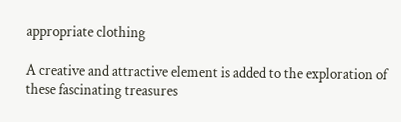appropriate clothing

A creative and attractive element is added to the exploration of these fascinating treasures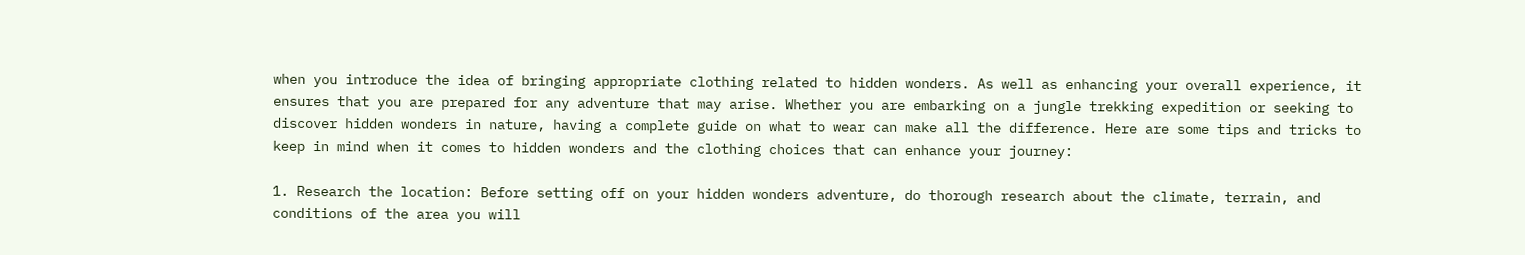when you introduce the idea of bringing appropriate clothing related to hidden wonders. As well as enhancing your overall experience, it ensures that you are prepared for any adventure that may arise. Whether you are embarking on a jungle trekking expedition or seeking to discover hidden wonders in nature, having a complete guide on what to wear can make all the difference. Here are some tips and tricks to keep in mind when it comes to hidden wonders and the clothing choices that can enhance your journey:

1. Research the location: Before setting off on your hidden wonders adventure, do thorough research about the climate, terrain, and conditions of the area you will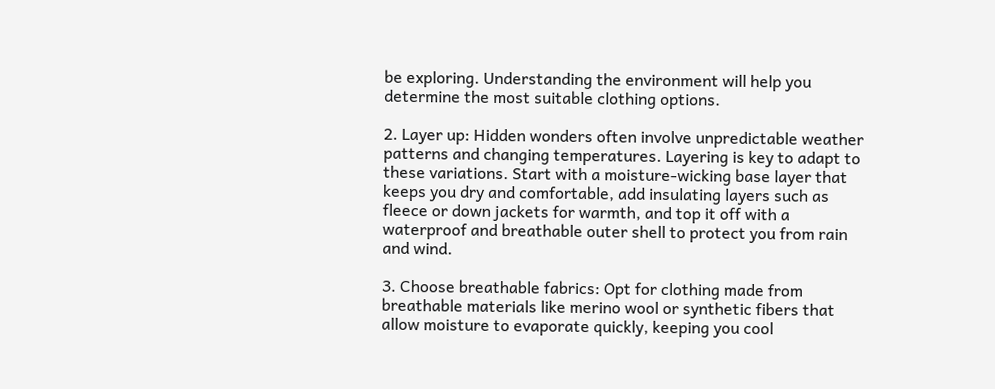be exploring. Understanding the environment will help you determine the most suitable clothing options.

2. Layer up: Hidden wonders often involve unpredictable weather patterns and changing temperatures. Layering is key to adapt to these variations. Start with a moisture-wicking base layer that keeps you dry and comfortable, add insulating layers such as fleece or down jackets for warmth, and top it off with a waterproof and breathable outer shell to protect you from rain and wind.

3. Choose breathable fabrics: Opt for clothing made from breathable materials like merino wool or synthetic fibers that allow moisture to evaporate quickly, keeping you cool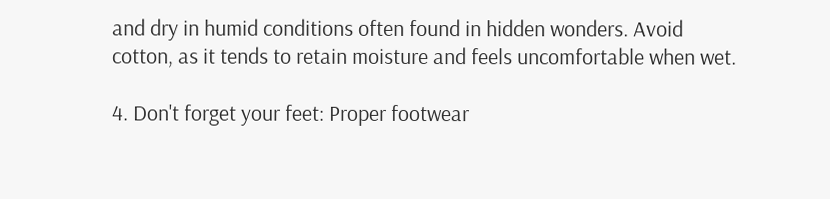and dry in humid conditions often found in hidden wonders. Avoid cotton, as it tends to retain moisture and feels uncomfortable when wet.

4. Don't forget your feet: Proper footwear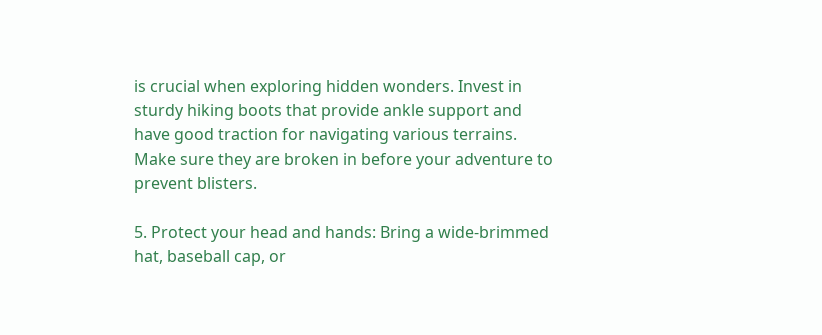is crucial when exploring hidden wonders. Invest in sturdy hiking boots that provide ankle support and have good traction for navigating various terrains. Make sure they are broken in before your adventure to prevent blisters.

5. Protect your head and hands: Bring a wide-brimmed hat, baseball cap, or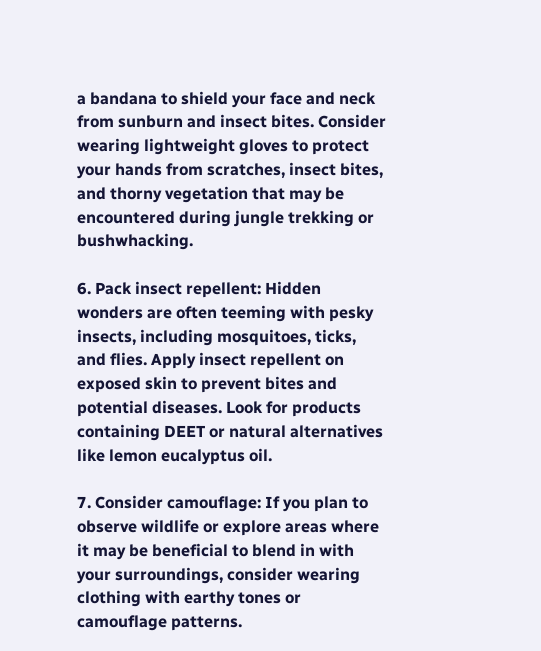a bandana to shield your face and neck from sunburn and insect bites. Consider wearing lightweight gloves to protect your hands from scratches, insect bites, and thorny vegetation that may be encountered during jungle trekking or bushwhacking.

6. Pack insect repellent: Hidden wonders are often teeming with pesky insects, including mosquitoes, ticks, and flies. Apply insect repellent on exposed skin to prevent bites and potential diseases. Look for products containing DEET or natural alternatives like lemon eucalyptus oil.

7. Consider camouflage: If you plan to observe wildlife or explore areas where it may be beneficial to blend in with your surroundings, consider wearing clothing with earthy tones or camouflage patterns.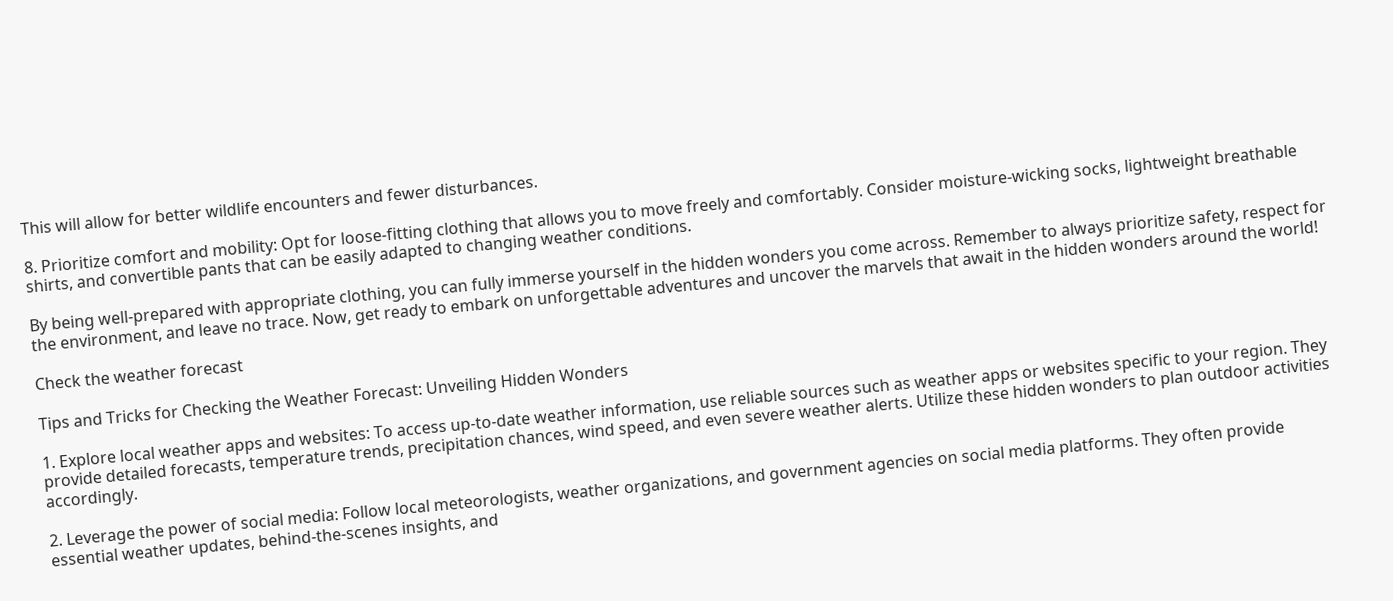This will allow for better wildlife encounters and fewer disturbances.

8. Prioritize comfort and mobility: Opt for loose-fitting clothing that allows you to move freely and comfortably. Consider moisture-wicking socks, lightweight breathable shirts, and convertible pants that can be easily adapted to changing weather conditions.

By being well-prepared with appropriate clothing, you can fully immerse yourself in the hidden wonders you come across. Remember to always prioritize safety, respect for the environment, and leave no trace. Now, get ready to embark on unforgettable adventures and uncover the marvels that await in the hidden wonders around the world!

Check the weather forecast

Tips and Tricks for Checking the Weather Forecast: Unveiling Hidden Wonders

1. Explore local weather apps and websites: To access up-to-date weather information, use reliable sources such as weather apps or websites specific to your region. They provide detailed forecasts, temperature trends, precipitation chances, wind speed, and even severe weather alerts. Utilize these hidden wonders to plan outdoor activities accordingly.

2. Leverage the power of social media: Follow local meteorologists, weather organizations, and government agencies on social media platforms. They often provide essential weather updates, behind-the-scenes insights, and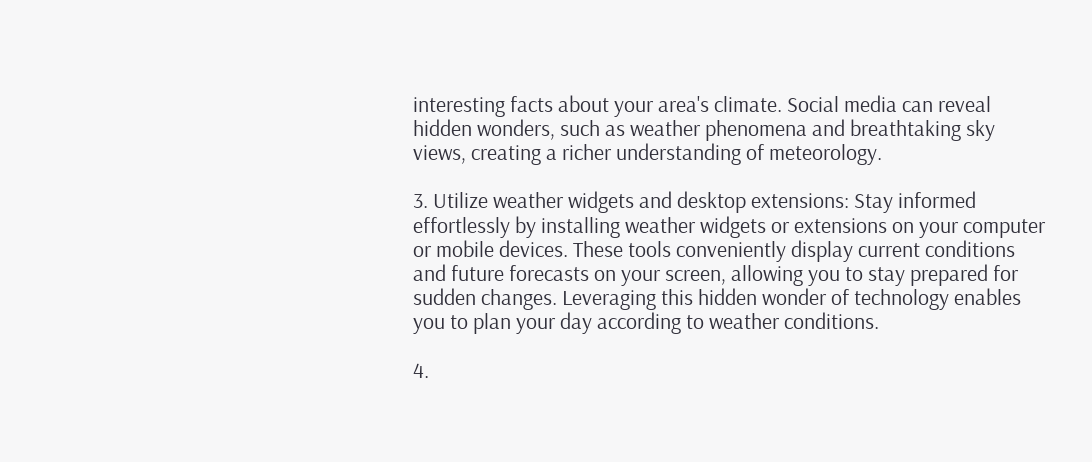interesting facts about your area's climate. Social media can reveal hidden wonders, such as weather phenomena and breathtaking sky views, creating a richer understanding of meteorology.

3. Utilize weather widgets and desktop extensions: Stay informed effortlessly by installing weather widgets or extensions on your computer or mobile devices. These tools conveniently display current conditions and future forecasts on your screen, allowing you to stay prepared for sudden changes. Leveraging this hidden wonder of technology enables you to plan your day according to weather conditions.

4.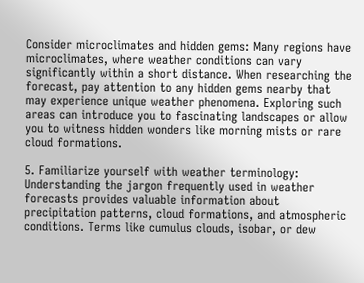Consider microclimates and hidden gems: Many regions have microclimates, where weather conditions can vary significantly within a short distance. When researching the forecast, pay attention to any hidden gems nearby that may experience unique weather phenomena. Exploring such areas can introduce you to fascinating landscapes or allow you to witness hidden wonders like morning mists or rare cloud formations.

5. Familiarize yourself with weather terminology: Understanding the jargon frequently used in weather forecasts provides valuable information about precipitation patterns, cloud formations, and atmospheric conditions. Terms like cumulus clouds, isobar, or dew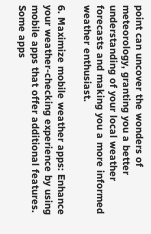point can uncover the wonders of meteorology, granting you a better understanding of your local weather forecasts and making you a more informed weather enthusiast.

6. Maximize mobile weather apps: Enhance your weather-checking experience by using mobile apps that offer additional features. Some apps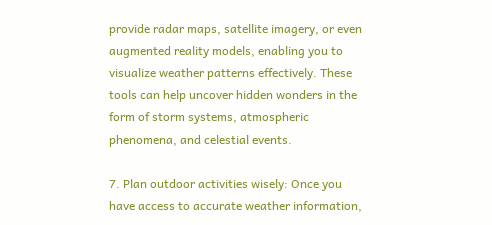provide radar maps, satellite imagery, or even augmented reality models, enabling you to visualize weather patterns effectively. These tools can help uncover hidden wonders in the form of storm systems, atmospheric phenomena, and celestial events.

7. Plan outdoor activities wisely: Once you have access to accurate weather information,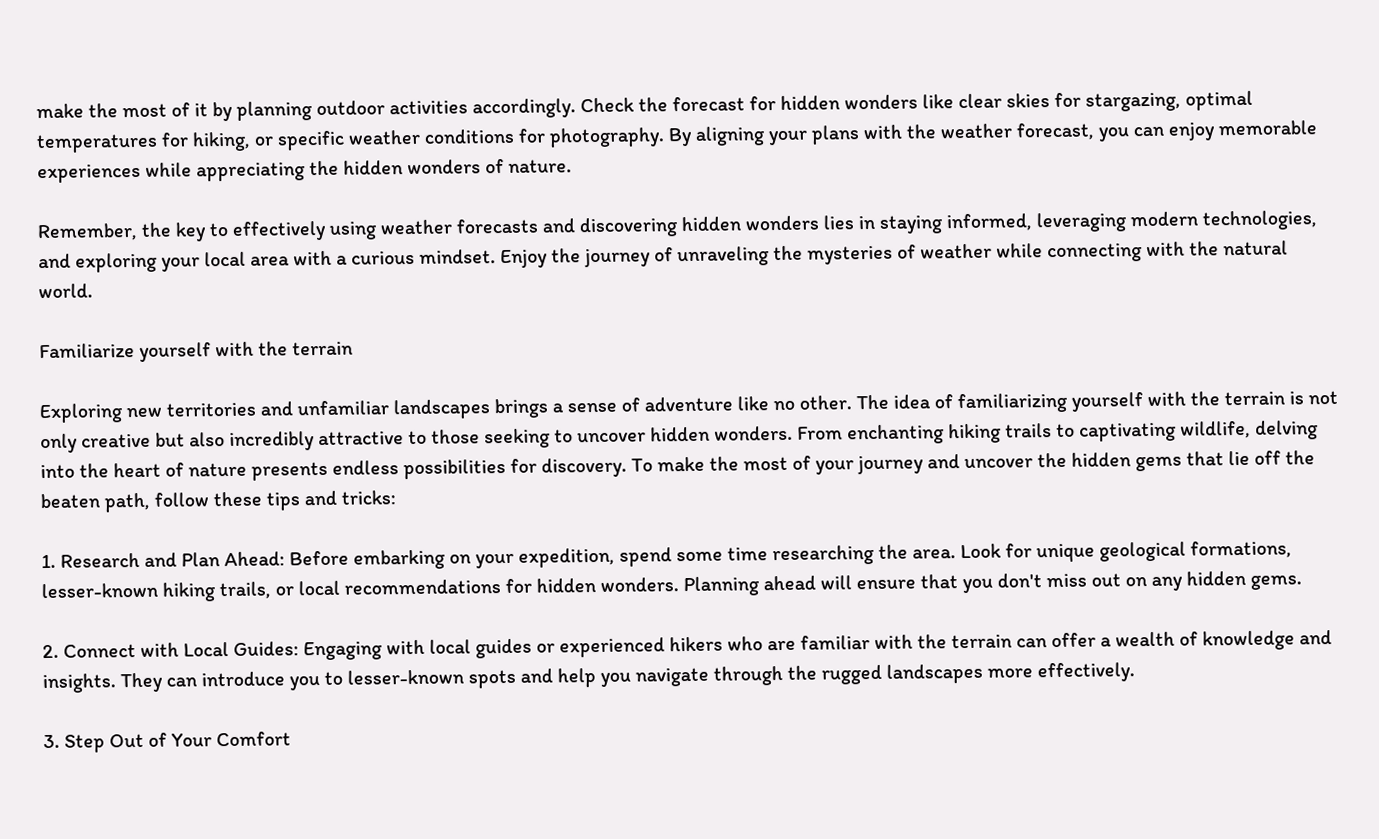make the most of it by planning outdoor activities accordingly. Check the forecast for hidden wonders like clear skies for stargazing, optimal temperatures for hiking, or specific weather conditions for photography. By aligning your plans with the weather forecast, you can enjoy memorable experiences while appreciating the hidden wonders of nature.

Remember, the key to effectively using weather forecasts and discovering hidden wonders lies in staying informed, leveraging modern technologies, and exploring your local area with a curious mindset. Enjoy the journey of unraveling the mysteries of weather while connecting with the natural world.

Familiarize yourself with the terrain

Exploring new territories and unfamiliar landscapes brings a sense of adventure like no other. The idea of familiarizing yourself with the terrain is not only creative but also incredibly attractive to those seeking to uncover hidden wonders. From enchanting hiking trails to captivating wildlife, delving into the heart of nature presents endless possibilities for discovery. To make the most of your journey and uncover the hidden gems that lie off the beaten path, follow these tips and tricks:

1. Research and Plan Ahead: Before embarking on your expedition, spend some time researching the area. Look for unique geological formations, lesser-known hiking trails, or local recommendations for hidden wonders. Planning ahead will ensure that you don't miss out on any hidden gems.

2. Connect with Local Guides: Engaging with local guides or experienced hikers who are familiar with the terrain can offer a wealth of knowledge and insights. They can introduce you to lesser-known spots and help you navigate through the rugged landscapes more effectively.

3. Step Out of Your Comfort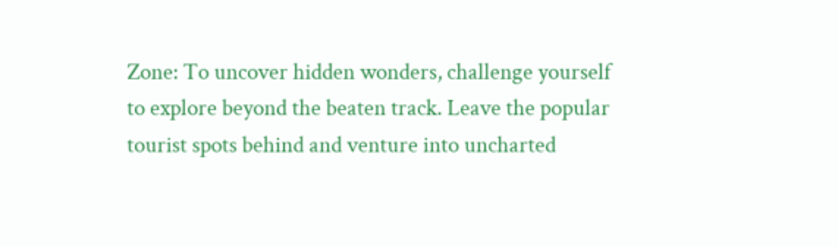Zone: To uncover hidden wonders, challenge yourself to explore beyond the beaten track. Leave the popular tourist spots behind and venture into uncharted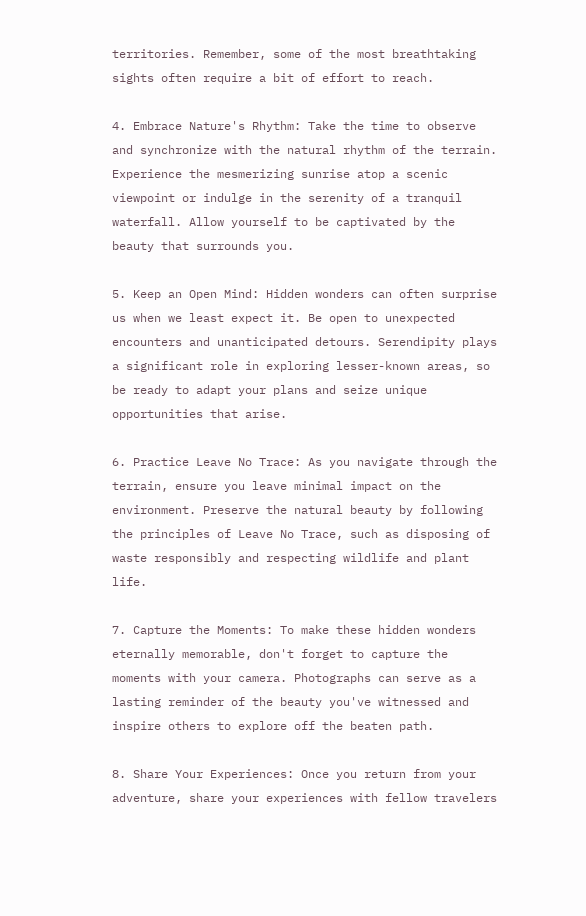territories. Remember, some of the most breathtaking sights often require a bit of effort to reach.

4. Embrace Nature's Rhythm: Take the time to observe and synchronize with the natural rhythm of the terrain. Experience the mesmerizing sunrise atop a scenic viewpoint or indulge in the serenity of a tranquil waterfall. Allow yourself to be captivated by the beauty that surrounds you.

5. Keep an Open Mind: Hidden wonders can often surprise us when we least expect it. Be open to unexpected encounters and unanticipated detours. Serendipity plays a significant role in exploring lesser-known areas, so be ready to adapt your plans and seize unique opportunities that arise.

6. Practice Leave No Trace: As you navigate through the terrain, ensure you leave minimal impact on the environment. Preserve the natural beauty by following the principles of Leave No Trace, such as disposing of waste responsibly and respecting wildlife and plant life.

7. Capture the Moments: To make these hidden wonders eternally memorable, don't forget to capture the moments with your camera. Photographs can serve as a lasting reminder of the beauty you've witnessed and inspire others to explore off the beaten path.

8. Share Your Experiences: Once you return from your adventure, share your experiences with fellow travelers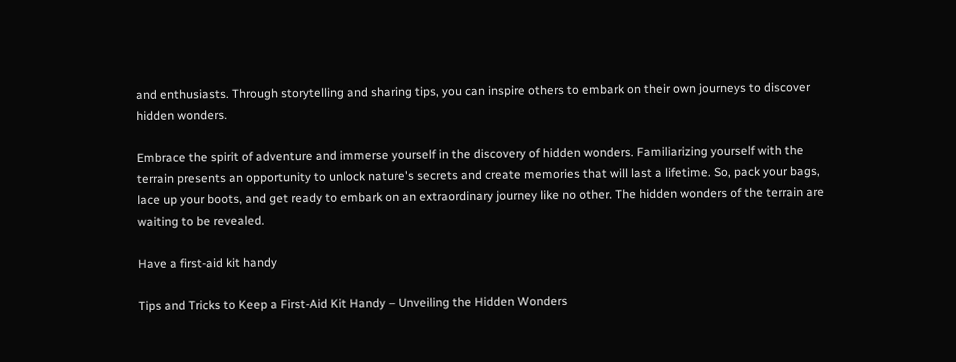and enthusiasts. Through storytelling and sharing tips, you can inspire others to embark on their own journeys to discover hidden wonders.

Embrace the spirit of adventure and immerse yourself in the discovery of hidden wonders. Familiarizing yourself with the terrain presents an opportunity to unlock nature's secrets and create memories that will last a lifetime. So, pack your bags, lace up your boots, and get ready to embark on an extraordinary journey like no other. The hidden wonders of the terrain are waiting to be revealed.

Have a first-aid kit handy

Tips and Tricks to Keep a First-Aid Kit Handy – Unveiling the Hidden Wonders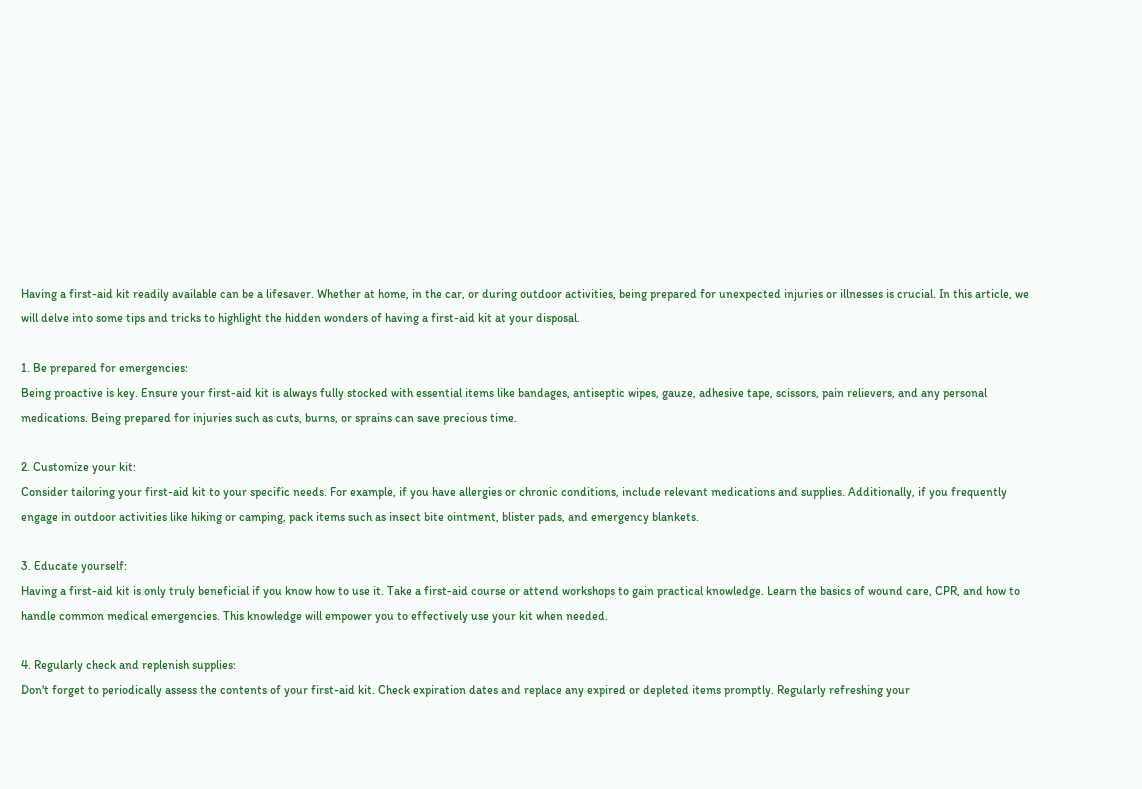Having a first-aid kit readily available can be a lifesaver. Whether at home, in the car, or during outdoor activities, being prepared for unexpected injuries or illnesses is crucial. In this article, we will delve into some tips and tricks to highlight the hidden wonders of having a first-aid kit at your disposal.

1. Be prepared for emergencies:
Being proactive is key. Ensure your first-aid kit is always fully stocked with essential items like bandages, antiseptic wipes, gauze, adhesive tape, scissors, pain relievers, and any personal medications. Being prepared for injuries such as cuts, burns, or sprains can save precious time.

2. Customize your kit:
Consider tailoring your first-aid kit to your specific needs. For example, if you have allergies or chronic conditions, include relevant medications and supplies. Additionally, if you frequently engage in outdoor activities like hiking or camping, pack items such as insect bite ointment, blister pads, and emergency blankets.

3. Educate yourself:
Having a first-aid kit is only truly beneficial if you know how to use it. Take a first-aid course or attend workshops to gain practical knowledge. Learn the basics of wound care, CPR, and how to handle common medical emergencies. This knowledge will empower you to effectively use your kit when needed.

4. Regularly check and replenish supplies:
Don't forget to periodically assess the contents of your first-aid kit. Check expiration dates and replace any expired or depleted items promptly. Regularly refreshing your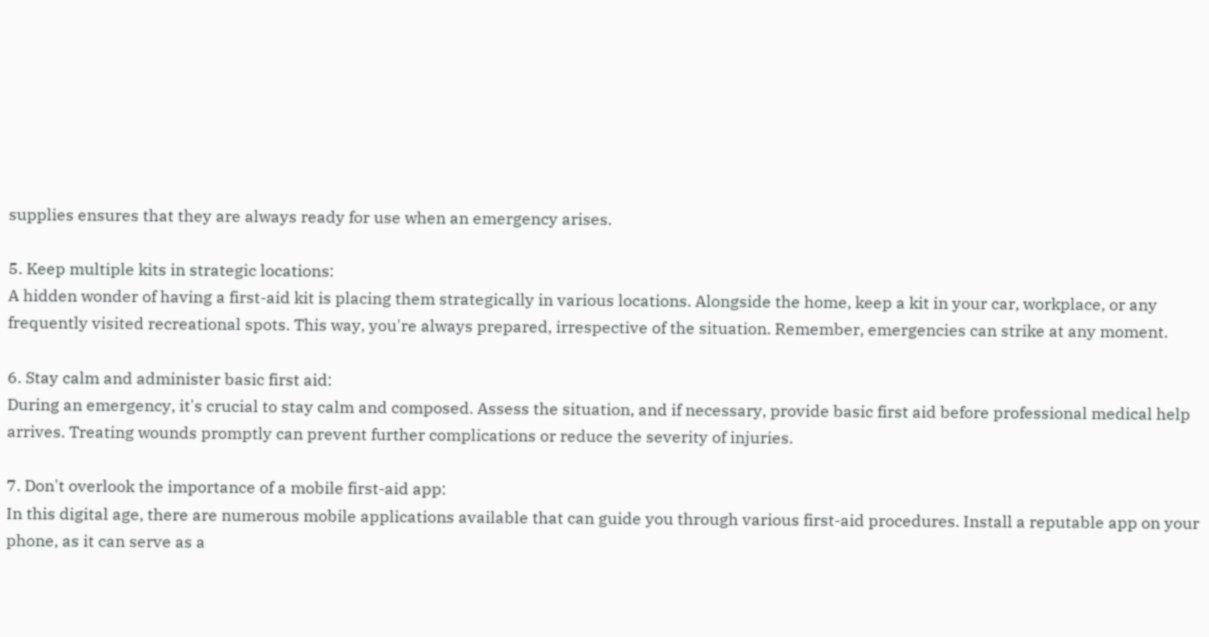supplies ensures that they are always ready for use when an emergency arises.

5. Keep multiple kits in strategic locations:
A hidden wonder of having a first-aid kit is placing them strategically in various locations. Alongside the home, keep a kit in your car, workplace, or any frequently visited recreational spots. This way, you're always prepared, irrespective of the situation. Remember, emergencies can strike at any moment.

6. Stay calm and administer basic first aid:
During an emergency, it's crucial to stay calm and composed. Assess the situation, and if necessary, provide basic first aid before professional medical help arrives. Treating wounds promptly can prevent further complications or reduce the severity of injuries.

7. Don't overlook the importance of a mobile first-aid app:
In this digital age, there are numerous mobile applications available that can guide you through various first-aid procedures. Install a reputable app on your phone, as it can serve as a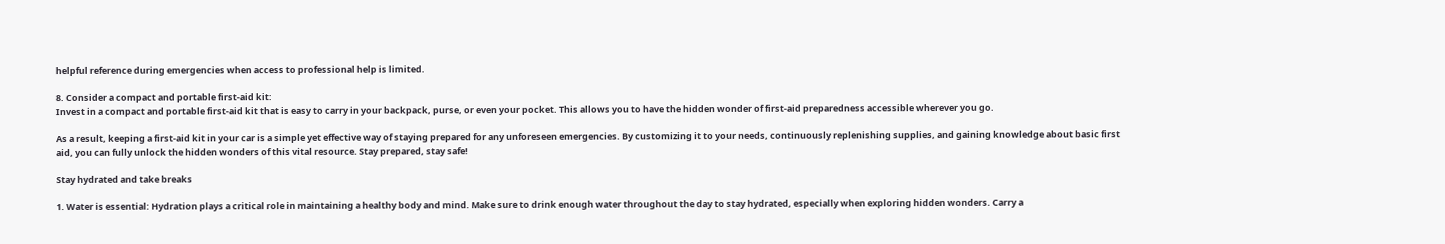helpful reference during emergencies when access to professional help is limited.

8. Consider a compact and portable first-aid kit:
Invest in a compact and portable first-aid kit that is easy to carry in your backpack, purse, or even your pocket. This allows you to have the hidden wonder of first-aid preparedness accessible wherever you go.

As a result, keeping a first-aid kit in your car is a simple yet effective way of staying prepared for any unforeseen emergencies. By customizing it to your needs, continuously replenishing supplies, and gaining knowledge about basic first aid, you can fully unlock the hidden wonders of this vital resource. Stay prepared, stay safe!

Stay hydrated and take breaks

1. Water is essential: Hydration plays a critical role in maintaining a healthy body and mind. Make sure to drink enough water throughout the day to stay hydrated, especially when exploring hidden wonders. Carry a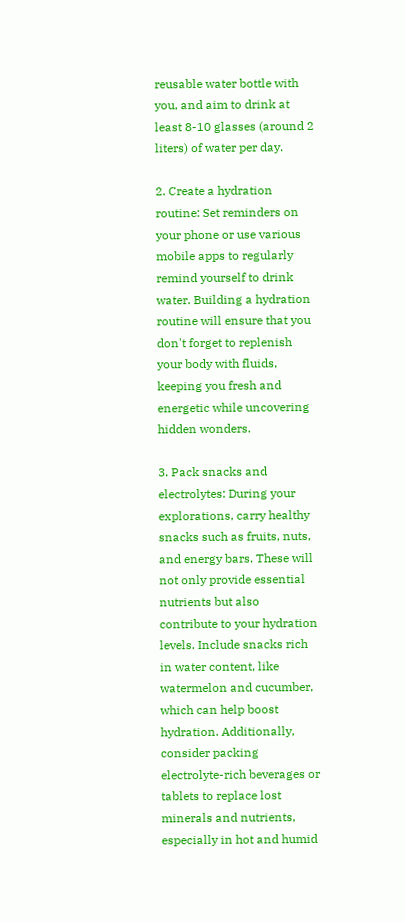reusable water bottle with you, and aim to drink at least 8-10 glasses (around 2 liters) of water per day.

2. Create a hydration routine: Set reminders on your phone or use various mobile apps to regularly remind yourself to drink water. Building a hydration routine will ensure that you don't forget to replenish your body with fluids, keeping you fresh and energetic while uncovering hidden wonders.

3. Pack snacks and electrolytes: During your explorations, carry healthy snacks such as fruits, nuts, and energy bars. These will not only provide essential nutrients but also contribute to your hydration levels. Include snacks rich in water content, like watermelon and cucumber, which can help boost hydration. Additionally, consider packing electrolyte-rich beverages or tablets to replace lost minerals and nutrients, especially in hot and humid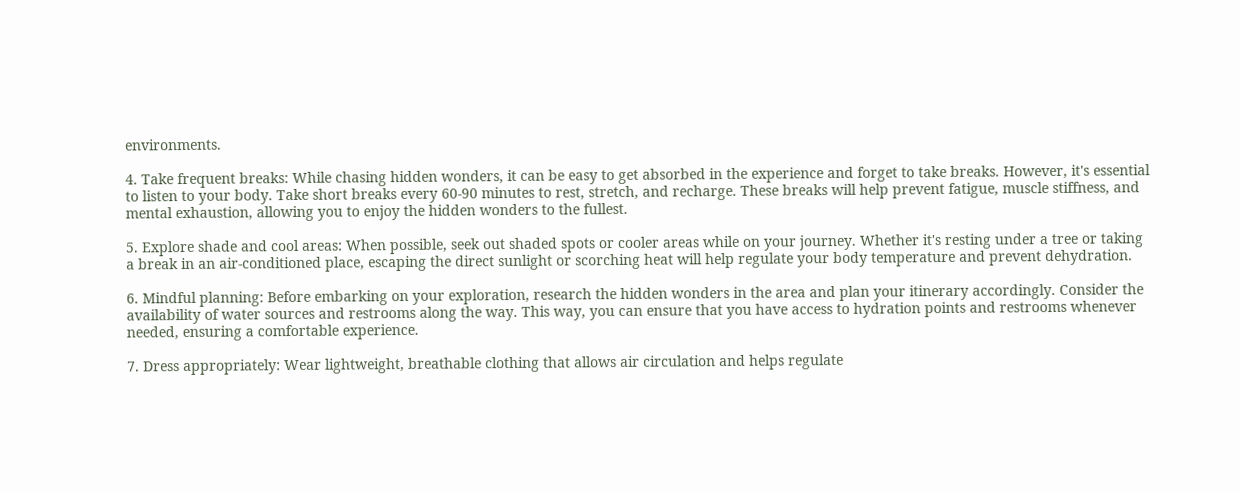environments.

4. Take frequent breaks: While chasing hidden wonders, it can be easy to get absorbed in the experience and forget to take breaks. However, it's essential to listen to your body. Take short breaks every 60-90 minutes to rest, stretch, and recharge. These breaks will help prevent fatigue, muscle stiffness, and mental exhaustion, allowing you to enjoy the hidden wonders to the fullest.

5. Explore shade and cool areas: When possible, seek out shaded spots or cooler areas while on your journey. Whether it's resting under a tree or taking a break in an air-conditioned place, escaping the direct sunlight or scorching heat will help regulate your body temperature and prevent dehydration.

6. Mindful planning: Before embarking on your exploration, research the hidden wonders in the area and plan your itinerary accordingly. Consider the availability of water sources and restrooms along the way. This way, you can ensure that you have access to hydration points and restrooms whenever needed, ensuring a comfortable experience.

7. Dress appropriately: Wear lightweight, breathable clothing that allows air circulation and helps regulate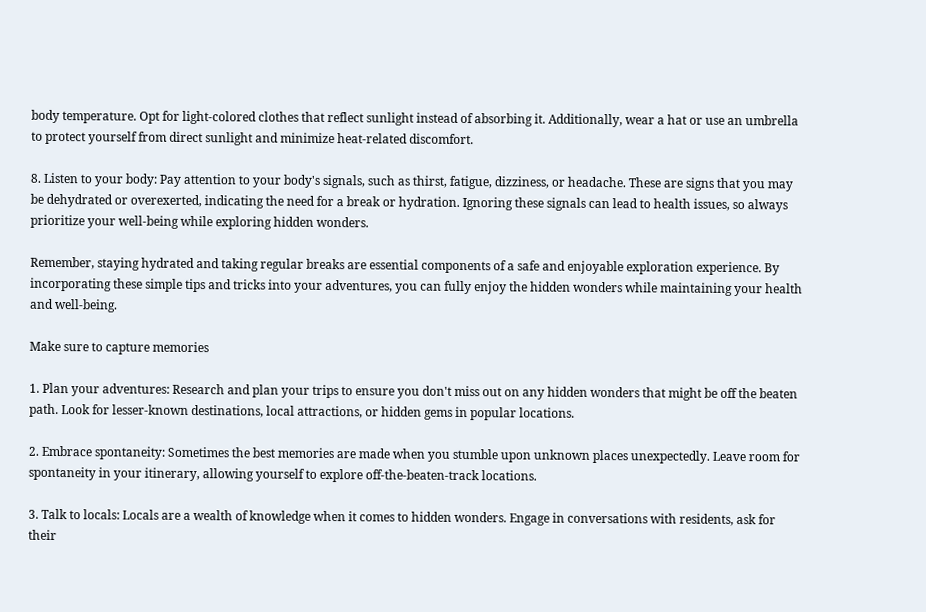body temperature. Opt for light-colored clothes that reflect sunlight instead of absorbing it. Additionally, wear a hat or use an umbrella to protect yourself from direct sunlight and minimize heat-related discomfort.

8. Listen to your body: Pay attention to your body's signals, such as thirst, fatigue, dizziness, or headache. These are signs that you may be dehydrated or overexerted, indicating the need for a break or hydration. Ignoring these signals can lead to health issues, so always prioritize your well-being while exploring hidden wonders.

Remember, staying hydrated and taking regular breaks are essential components of a safe and enjoyable exploration experience. By incorporating these simple tips and tricks into your adventures, you can fully enjoy the hidden wonders while maintaining your health and well-being.

Make sure to capture memories

1. Plan your adventures: Research and plan your trips to ensure you don't miss out on any hidden wonders that might be off the beaten path. Look for lesser-known destinations, local attractions, or hidden gems in popular locations.

2. Embrace spontaneity: Sometimes the best memories are made when you stumble upon unknown places unexpectedly. Leave room for spontaneity in your itinerary, allowing yourself to explore off-the-beaten-track locations.

3. Talk to locals: Locals are a wealth of knowledge when it comes to hidden wonders. Engage in conversations with residents, ask for their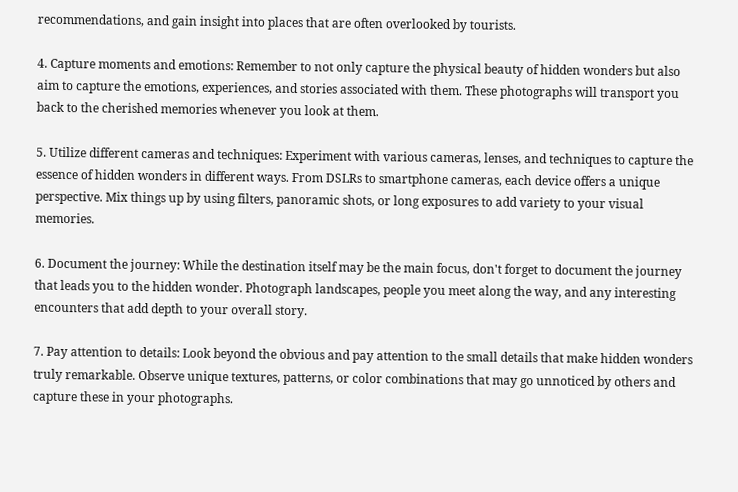recommendations, and gain insight into places that are often overlooked by tourists.

4. Capture moments and emotions: Remember to not only capture the physical beauty of hidden wonders but also aim to capture the emotions, experiences, and stories associated with them. These photographs will transport you back to the cherished memories whenever you look at them.

5. Utilize different cameras and techniques: Experiment with various cameras, lenses, and techniques to capture the essence of hidden wonders in different ways. From DSLRs to smartphone cameras, each device offers a unique perspective. Mix things up by using filters, panoramic shots, or long exposures to add variety to your visual memories.

6. Document the journey: While the destination itself may be the main focus, don't forget to document the journey that leads you to the hidden wonder. Photograph landscapes, people you meet along the way, and any interesting encounters that add depth to your overall story.

7. Pay attention to details: Look beyond the obvious and pay attention to the small details that make hidden wonders truly remarkable. Observe unique textures, patterns, or color combinations that may go unnoticed by others and capture these in your photographs.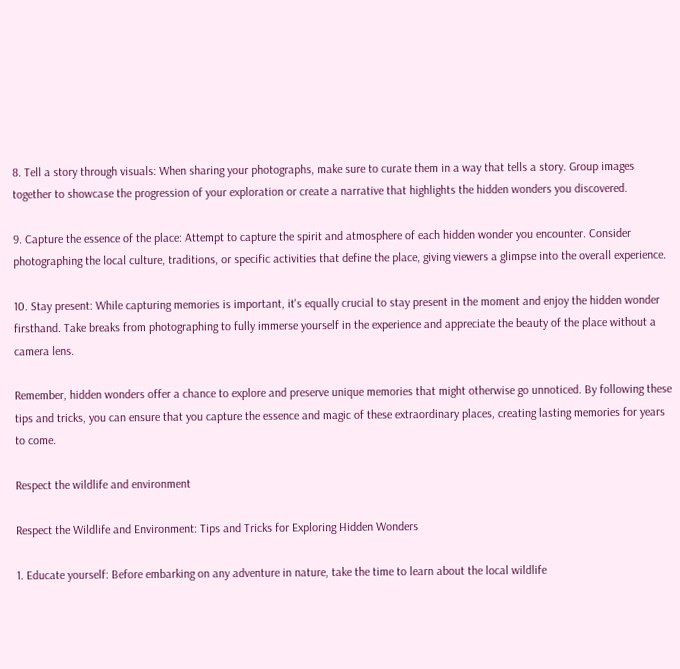8. Tell a story through visuals: When sharing your photographs, make sure to curate them in a way that tells a story. Group images together to showcase the progression of your exploration or create a narrative that highlights the hidden wonders you discovered.

9. Capture the essence of the place: Attempt to capture the spirit and atmosphere of each hidden wonder you encounter. Consider photographing the local culture, traditions, or specific activities that define the place, giving viewers a glimpse into the overall experience.

10. Stay present: While capturing memories is important, it's equally crucial to stay present in the moment and enjoy the hidden wonder firsthand. Take breaks from photographing to fully immerse yourself in the experience and appreciate the beauty of the place without a camera lens.

Remember, hidden wonders offer a chance to explore and preserve unique memories that might otherwise go unnoticed. By following these tips and tricks, you can ensure that you capture the essence and magic of these extraordinary places, creating lasting memories for years to come.

Respect the wildlife and environment

Respect the Wildlife and Environment: Tips and Tricks for Exploring Hidden Wonders

1. Educate yourself: Before embarking on any adventure in nature, take the time to learn about the local wildlife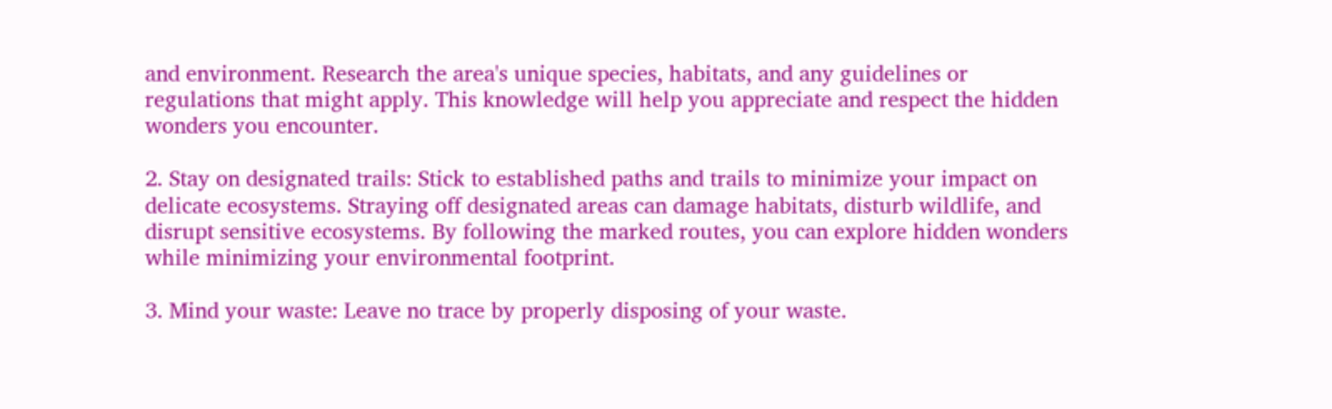and environment. Research the area's unique species, habitats, and any guidelines or regulations that might apply. This knowledge will help you appreciate and respect the hidden wonders you encounter.

2. Stay on designated trails: Stick to established paths and trails to minimize your impact on delicate ecosystems. Straying off designated areas can damage habitats, disturb wildlife, and disrupt sensitive ecosystems. By following the marked routes, you can explore hidden wonders while minimizing your environmental footprint.

3. Mind your waste: Leave no trace by properly disposing of your waste.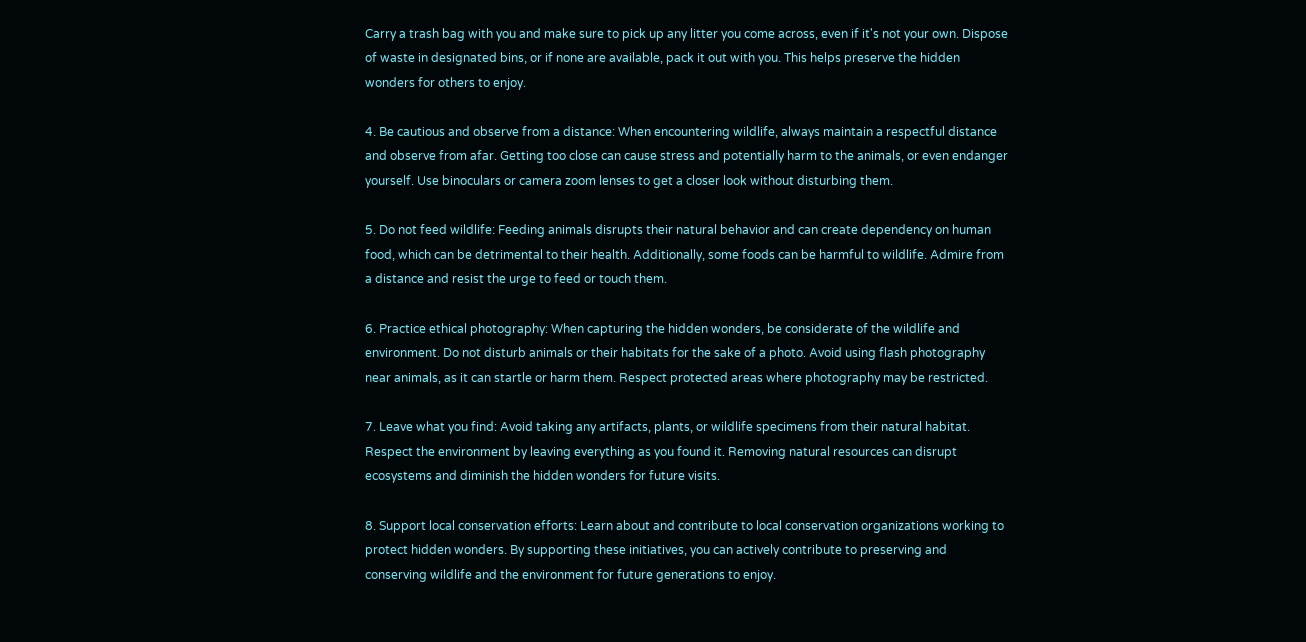Carry a trash bag with you and make sure to pick up any litter you come across, even if it's not your own. Dispose of waste in designated bins, or if none are available, pack it out with you. This helps preserve the hidden wonders for others to enjoy.

4. Be cautious and observe from a distance: When encountering wildlife, always maintain a respectful distance and observe from afar. Getting too close can cause stress and potentially harm to the animals, or even endanger yourself. Use binoculars or camera zoom lenses to get a closer look without disturbing them.

5. Do not feed wildlife: Feeding animals disrupts their natural behavior and can create dependency on human food, which can be detrimental to their health. Additionally, some foods can be harmful to wildlife. Admire from a distance and resist the urge to feed or touch them.

6. Practice ethical photography: When capturing the hidden wonders, be considerate of the wildlife and environment. Do not disturb animals or their habitats for the sake of a photo. Avoid using flash photography near animals, as it can startle or harm them. Respect protected areas where photography may be restricted.

7. Leave what you find: Avoid taking any artifacts, plants, or wildlife specimens from their natural habitat. Respect the environment by leaving everything as you found it. Removing natural resources can disrupt ecosystems and diminish the hidden wonders for future visits.

8. Support local conservation efforts: Learn about and contribute to local conservation organizations working to protect hidden wonders. By supporting these initiatives, you can actively contribute to preserving and conserving wildlife and the environment for future generations to enjoy.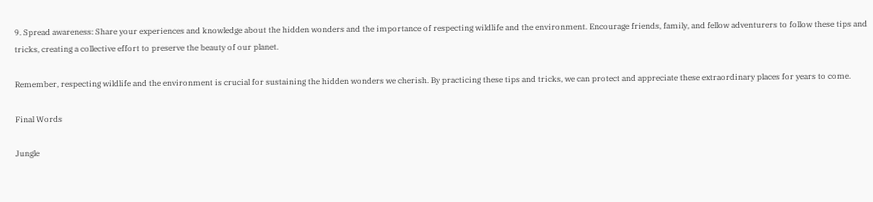9. Spread awareness: Share your experiences and knowledge about the hidden wonders and the importance of respecting wildlife and the environment. Encourage friends, family, and fellow adventurers to follow these tips and tricks, creating a collective effort to preserve the beauty of our planet.

Remember, respecting wildlife and the environment is crucial for sustaining the hidden wonders we cherish. By practicing these tips and tricks, we can protect and appreciate these extraordinary places for years to come.

Final Words

Jungle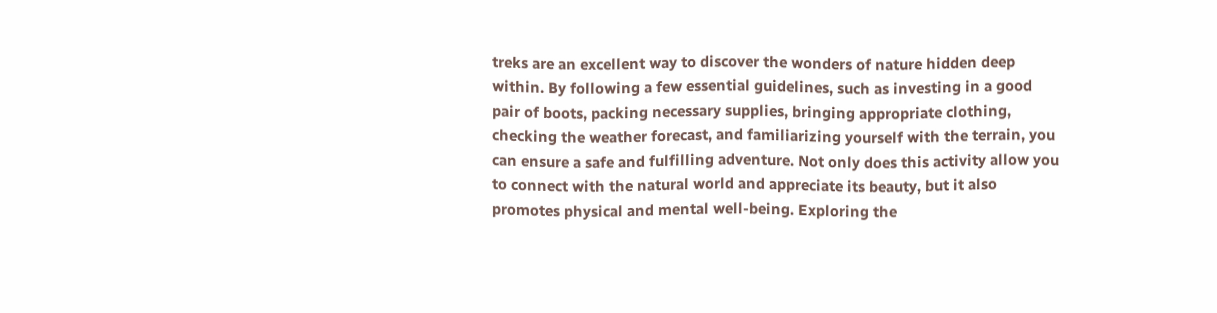treks are an excellent way to discover the wonders of nature hidden deep within. By following a few essential guidelines, such as investing in a good pair of boots, packing necessary supplies, bringing appropriate clothing, checking the weather forecast, and familiarizing yourself with the terrain, you can ensure a safe and fulfilling adventure. Not only does this activity allow you to connect with the natural world and appreciate its beauty, but it also promotes physical and mental well-being. Exploring the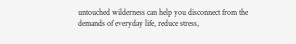untouched wilderness can help you disconnect from the demands of everyday life, reduce stress,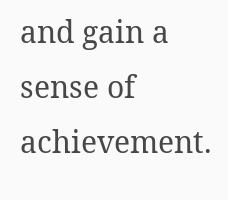and gain a sense of achievement.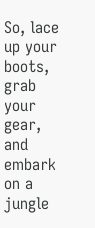So, lace up your boots, grab your gear, and embark on a jungle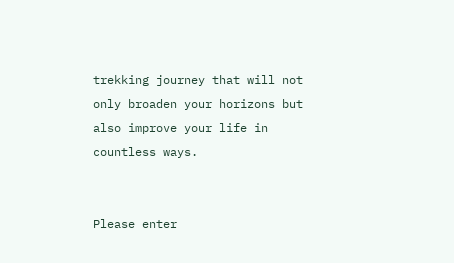trekking journey that will not only broaden your horizons but also improve your life in countless ways.


Please enter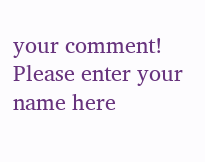your comment!
Please enter your name here